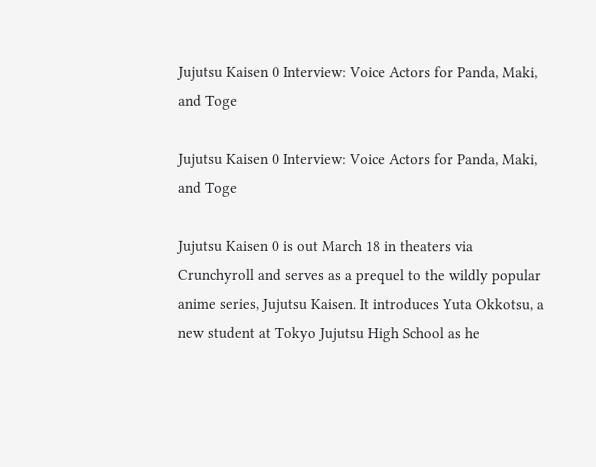Jujutsu Kaisen 0 Interview: Voice Actors for Panda, Maki, and Toge

Jujutsu Kaisen 0 Interview: Voice Actors for Panda, Maki, and Toge

Jujutsu Kaisen 0 is out March 18 in theaters via Crunchyroll and serves as a prequel to the wildly popular anime series, Jujutsu Kaisen. It introduces Yuta Okkotsu, a new student at Tokyo Jujutsu High School as he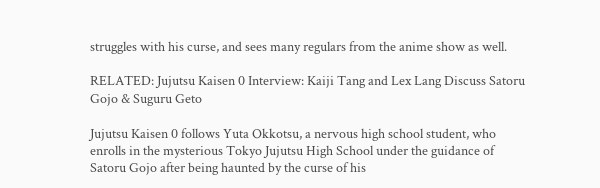struggles with his curse, and sees many regulars from the anime show as well.

RELATED: Jujutsu Kaisen 0 Interview: Kaiji Tang and Lex Lang Discuss Satoru Gojo & Suguru Geto

Jujutsu Kaisen 0 follows Yuta Okkotsu, a nervous high school student, who enrolls in the mysterious Tokyo Jujutsu High School under the guidance of Satoru Gojo after being haunted by the curse of his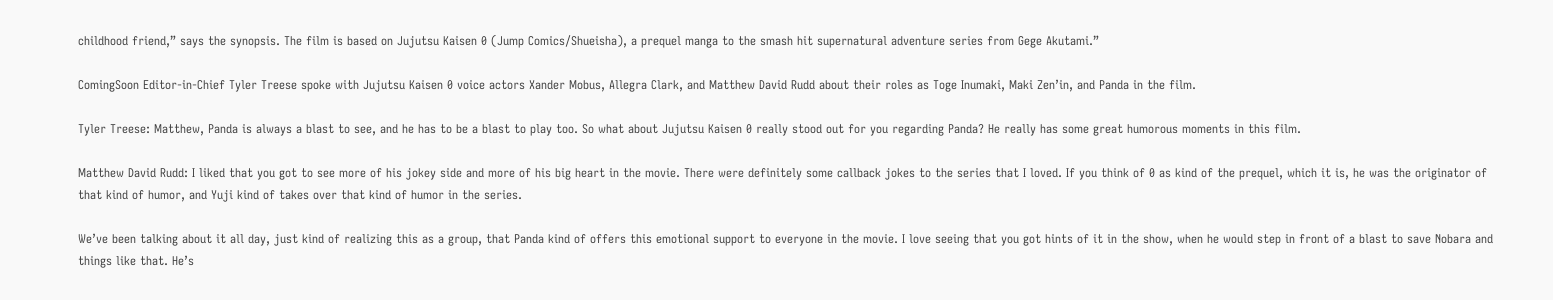childhood friend,” says the synopsis. The film is based on Jujutsu Kaisen 0 (Jump Comics/Shueisha), a prequel manga to the smash hit supernatural adventure series from Gege Akutami.”

ComingSoon Editor-in-Chief Tyler Treese spoke with Jujutsu Kaisen 0 voice actors Xander Mobus, Allegra Clark, and Matthew David Rudd about their roles as Toge Inumaki, Maki Zen’in, and Panda in the film.

Tyler Treese: Matthew, Panda is always a blast to see, and he has to be a blast to play too. So what about Jujutsu Kaisen 0 really stood out for you regarding Panda? He really has some great humorous moments in this film.

Matthew David Rudd: I liked that you got to see more of his jokey side and more of his big heart in the movie. There were definitely some callback jokes to the series that I loved. If you think of 0 as kind of the prequel, which it is, he was the originator of that kind of humor, and Yuji kind of takes over that kind of humor in the series.

We’ve been talking about it all day, just kind of realizing this as a group, that Panda kind of offers this emotional support to everyone in the movie. I love seeing that you got hints of it in the show, when he would step in front of a blast to save Nobara and things like that. He’s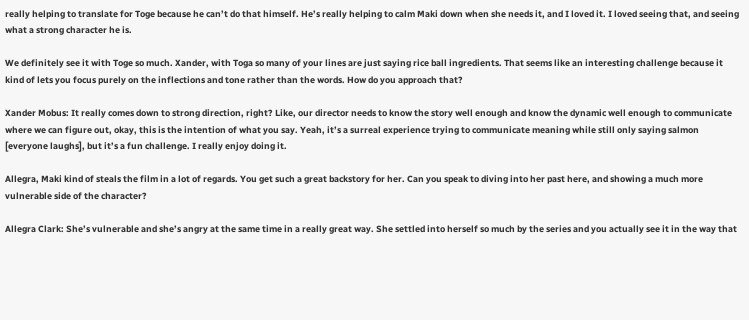really helping to translate for Toge because he can’t do that himself. He’s really helping to calm Maki down when she needs it, and I loved it. I loved seeing that, and seeing what a strong character he is.

We definitely see it with Toge so much. Xander, with Toga so many of your lines are just saying rice ball ingredients. That seems like an interesting challenge because it kind of lets you focus purely on the inflections and tone rather than the words. How do you approach that?

Xander Mobus: It really comes down to strong direction, right? Like, our director needs to know the story well enough and know the dynamic well enough to communicate where we can figure out, okay, this is the intention of what you say. Yeah, it’s a surreal experience trying to communicate meaning while still only saying salmon [everyone laughs], but it’s a fun challenge. I really enjoy doing it.

Allegra, Maki kind of steals the film in a lot of regards. You get such a great backstory for her. Can you speak to diving into her past here, and showing a much more vulnerable side of the character?

Allegra Clark: She’s vulnerable and she’s angry at the same time in a really great way. She settled into herself so much by the series and you actually see it in the way that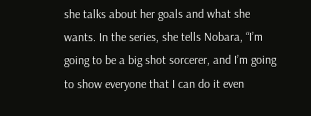she talks about her goals and what she wants. In the series, she tells Nobara, “I’m going to be a big shot sorcerer, and I’m going to show everyone that I can do it even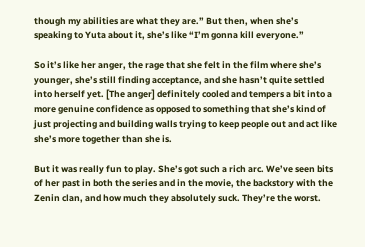though my abilities are what they are.” But then, when she’s speaking to Yuta about it, she’s like “I’m gonna kill everyone.”

So it’s like her anger, the rage that she felt in the film where she’s younger, she’s still finding acceptance, and she hasn’t quite settled into herself yet. [The anger] definitely cooled and tempers a bit into a more genuine confidence as opposed to something that she’s kind of just projecting and building walls trying to keep people out and act like she’s more together than she is.

But it was really fun to play. She’s got such a rich arc. We’ve seen bits of her past in both the series and in the movie, the backstory with the Zenin clan, and how much they absolutely suck. They’re the worst.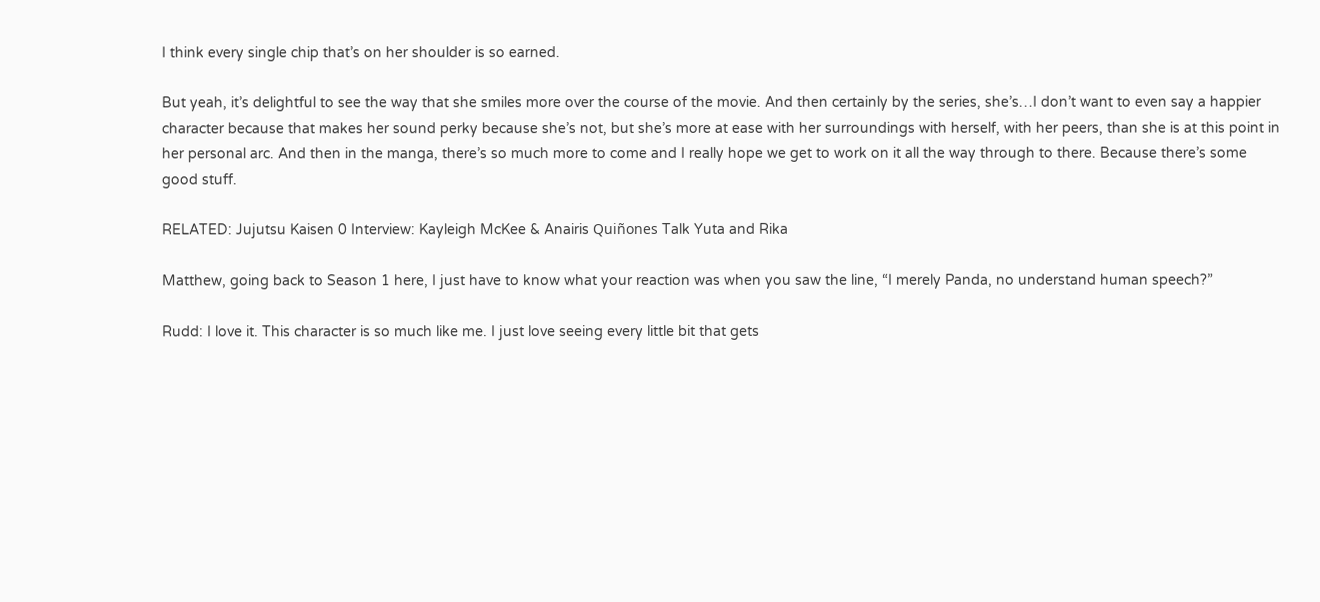I think every single chip that’s on her shoulder is so earned.

But yeah, it’s delightful to see the way that she smiles more over the course of the movie. And then certainly by the series, she’s…I don’t want to even say a happier character because that makes her sound perky because she’s not, but she’s more at ease with her surroundings with herself, with her peers, than she is at this point in her personal arc. And then in the manga, there’s so much more to come and I really hope we get to work on it all the way through to there. Because there’s some good stuff.

RELATED: Jujutsu Kaisen 0 Interview: Kayleigh McKee & Anairis Quiñones Talk Yuta and Rika

Matthew, going back to Season 1 here, I just have to know what your reaction was when you saw the line, “I merely Panda, no understand human speech?”

Rudd: I love it. This character is so much like me. I just love seeing every little bit that gets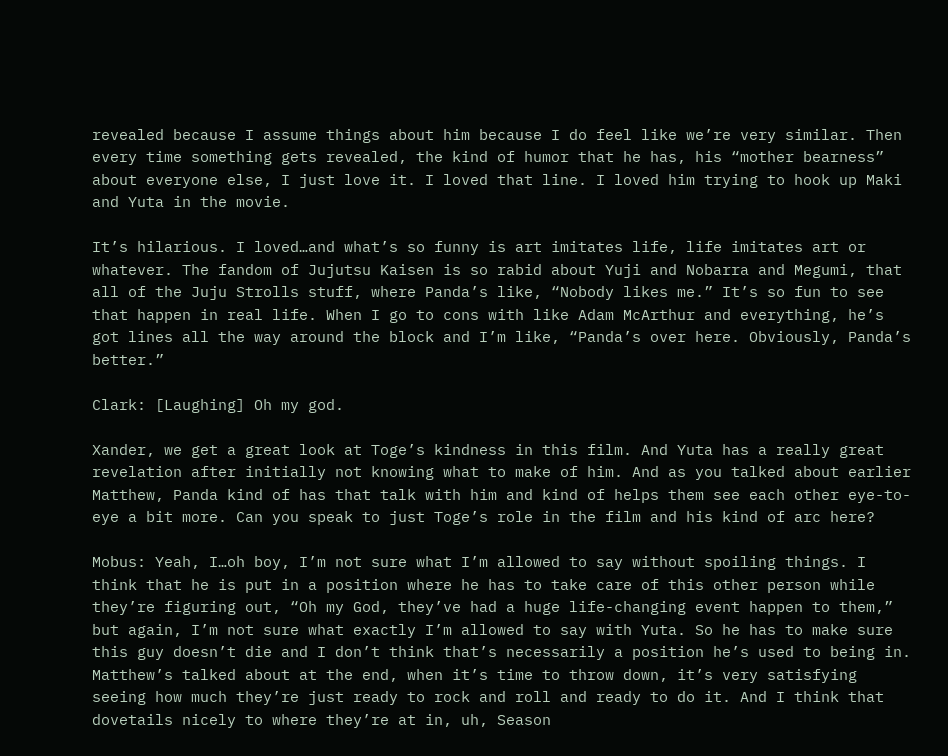revealed because I assume things about him because I do feel like we’re very similar. Then every time something gets revealed, the kind of humor that he has, his “mother bearness” about everyone else, I just love it. I loved that line. I loved him trying to hook up Maki and Yuta in the movie.

It’s hilarious. I loved…and what’s so funny is art imitates life, life imitates art or whatever. The fandom of Jujutsu Kaisen is so rabid about Yuji and Nobarra and Megumi, that all of the Juju Strolls stuff, where Panda’s like, “Nobody likes me.” It’s so fun to see that happen in real life. When I go to cons with like Adam McArthur and everything, he’s got lines all the way around the block and I’m like, “Panda’s over here. Obviously, Panda’s better.”

Clark: [Laughing] Oh my god.

Xander, we get a great look at Toge’s kindness in this film. And Yuta has a really great revelation after initially not knowing what to make of him. And as you talked about earlier Matthew, Panda kind of has that talk with him and kind of helps them see each other eye-to-eye a bit more. Can you speak to just Toge’s role in the film and his kind of arc here?

Mobus: Yeah, I…oh boy, I’m not sure what I’m allowed to say without spoiling things. I think that he is put in a position where he has to take care of this other person while they’re figuring out, “Oh my God, they’ve had a huge life-changing event happen to them,” but again, I’m not sure what exactly I’m allowed to say with Yuta. So he has to make sure this guy doesn’t die and I don’t think that’s necessarily a position he’s used to being in. Matthew’s talked about at the end, when it’s time to throw down, it’s very satisfying seeing how much they’re just ready to rock and roll and ready to do it. And I think that dovetails nicely to where they’re at in, uh, Season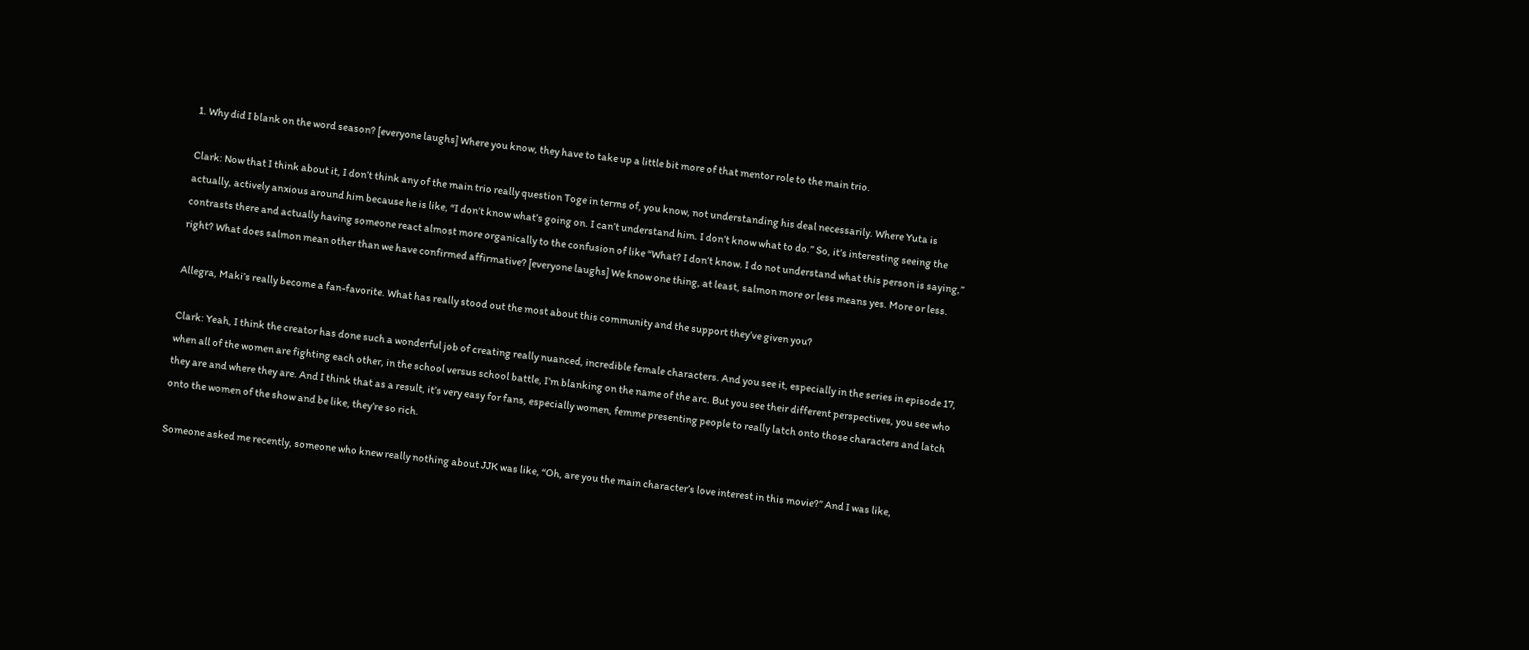1. Why did I blank on the word season? [everyone laughs] Where you know, they have to take up a little bit more of that mentor role to the main trio.

Clark: Now that I think about it, I don’t think any of the main trio really question Toge in terms of, you know, not understanding his deal necessarily. Where Yuta is actually, actively anxious around him because he is like, “I don’t know what’s going on. I can’t understand him. I don’t know what to do.” So, it’s interesting seeing the contrasts there and actually having someone react almost more organically to the confusion of like “What? I don’t know. I do not understand what this person is saying,” right? What does salmon mean other than we have confirmed affirmative? [everyone laughs] We know one thing, at least, salmon more or less means yes. More or less.

Allegra, Maki’s really become a fan-favorite. What has really stood out the most about this community and the support they’ve given you?

Clark: Yeah, I think the creator has done such a wonderful job of creating really nuanced, incredible female characters. And you see it, especially in the series in episode 17, when all of the women are fighting each other, in the school versus school battle, I’m blanking on the name of the arc. But you see their different perspectives, you see who they are and where they are. And I think that as a result, it’s very easy for fans, especially women, femme presenting people to really latch onto those characters and latch onto the women of the show and be like, they’re so rich.

Someone asked me recently, someone who knew really nothing about JJK was like, “Oh, are you the main character’s love interest in this movie?” And I was like,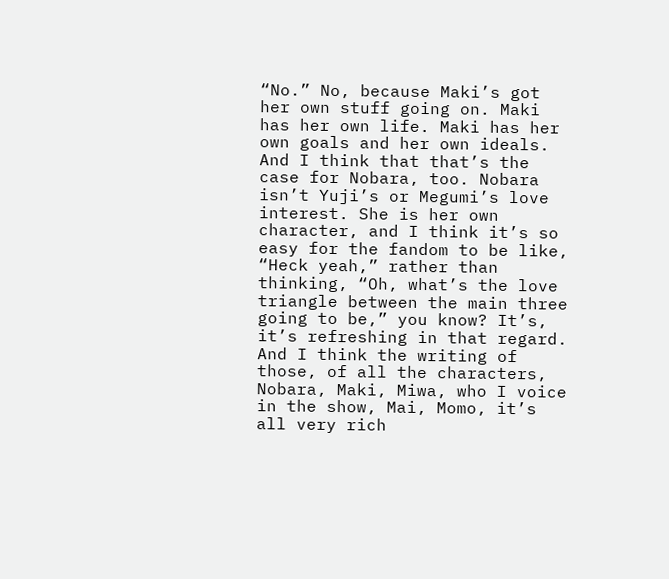“No.” No, because Maki’s got her own stuff going on. Maki has her own life. Maki has her own goals and her own ideals. And I think that that’s the case for Nobara, too. Nobara isn’t Yuji’s or Megumi’s love interest. She is her own character, and I think it’s so easy for the fandom to be like, “Heck yeah,” rather than thinking, “Oh, what’s the love triangle between the main three going to be,” you know? It’s, it’s refreshing in that regard. And I think the writing of those, of all the characters, Nobara, Maki, Miwa, who I voice in the show, Mai, Momo, it’s all very rich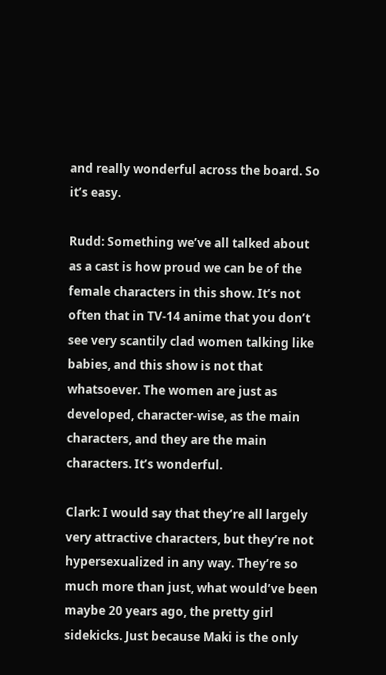and really wonderful across the board. So it’s easy.

Rudd: Something we’ve all talked about as a cast is how proud we can be of the female characters in this show. It’s not often that in TV-14 anime that you don’t see very scantily clad women talking like babies, and this show is not that whatsoever. The women are just as developed, character-wise, as the main characters, and they are the main characters. It’s wonderful.

Clark: I would say that they’re all largely very attractive characters, but they’re not hypersexualized in any way. They’re so much more than just, what would’ve been maybe 20 years ago, the pretty girl sidekicks. Just because Maki is the only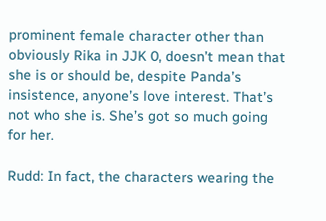prominent female character other than obviously Rika in JJK 0, doesn’t mean that she is or should be, despite Panda’s insistence, anyone’s love interest. That’s not who she is. She’s got so much going for her.

Rudd: In fact, the characters wearing the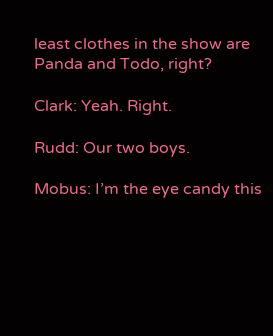least clothes in the show are Panda and Todo, right?

Clark: Yeah. Right.

Rudd: Our two boys.

Mobus: I’m the eye candy this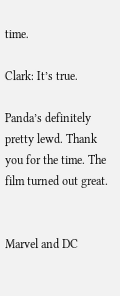time.

Clark: It’s true.

Panda’s definitely pretty lewd. Thank you for the time. The film turned out great.


Marvel and DC